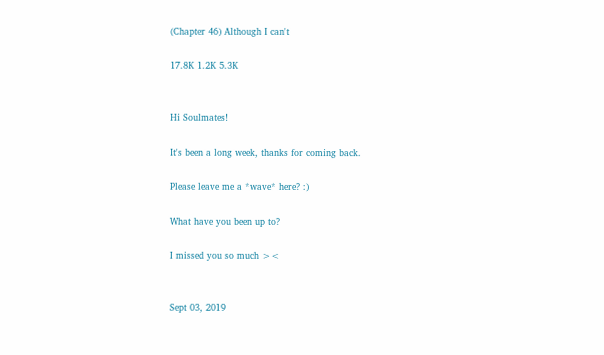(Chapter 46) Although I can't

17.8K 1.2K 5.3K


Hi Soulmates!

It's been a long week, thanks for coming back.

Please leave me a *wave* here? :)

What have you been up to?

I missed you so much ><


Sept 03, 2019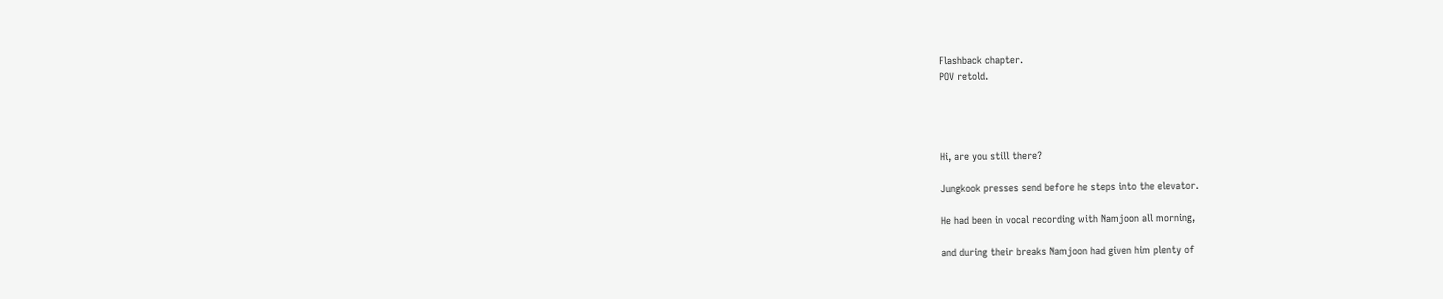Flashback chapter.
POV retold.




Hi, are you still there?

Jungkook presses send before he steps into the elevator.

He had been in vocal recording with Namjoon all morning,

and during their breaks Namjoon had given him plenty of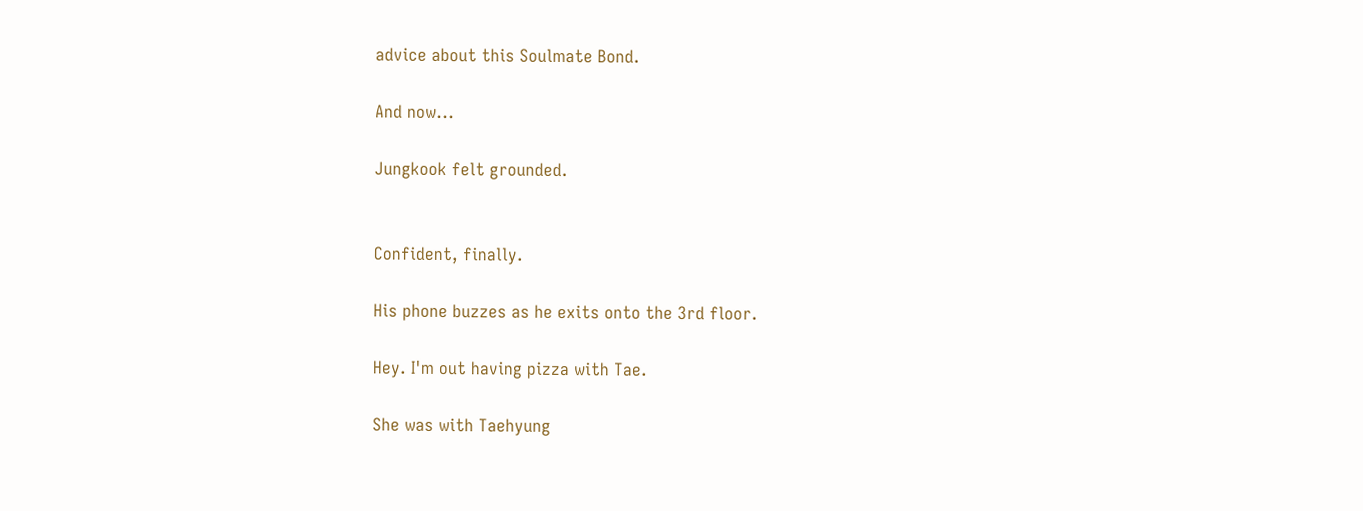advice about this Soulmate Bond.

And now...

Jungkook felt grounded.


Confident, finally.

His phone buzzes as he exits onto the 3rd floor.

Hey. I'm out having pizza with Tae.

She was with Taehyung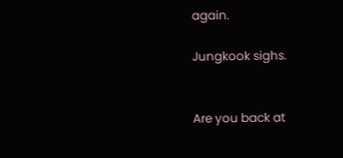again.

Jungkook sighs.


Are you back at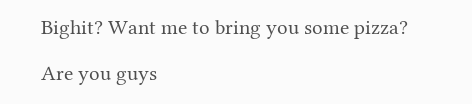Bighit? Want me to bring you some pizza?

Are you guys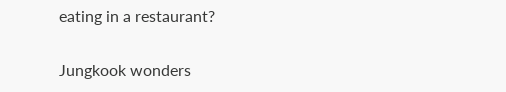eating in a restaurant?

Jungkook wonders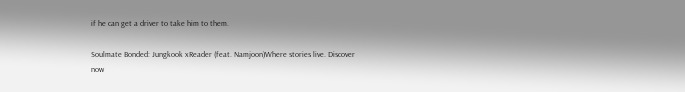if he can get a driver to take him to them.

Soulmate Bonded: Jungkook xReader (feat. Namjoon)Where stories live. Discover now